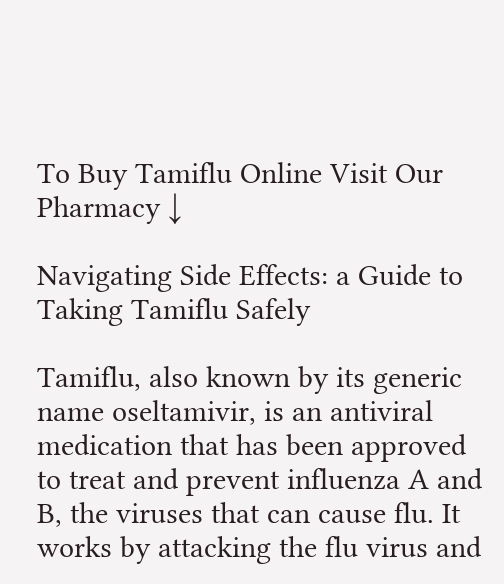To Buy Tamiflu Online Visit Our Pharmacy ↓

Navigating Side Effects: a Guide to Taking Tamiflu Safely

Tamiflu, also known by its generic name oseltamivir, is an antiviral medication that has been approved to treat and prevent influenza A and B, the viruses that can cause flu. It works by attacking the flu virus and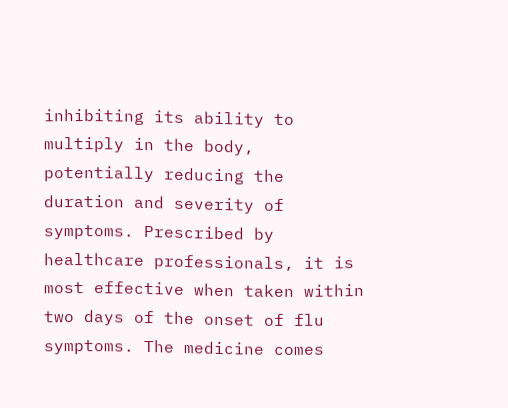inhibiting its ability to multiply in the body, potentially reducing the duration and severity of symptoms. Prescribed by healthcare professionals, it is most effective when taken within two days of the onset of flu symptoms. The medicine comes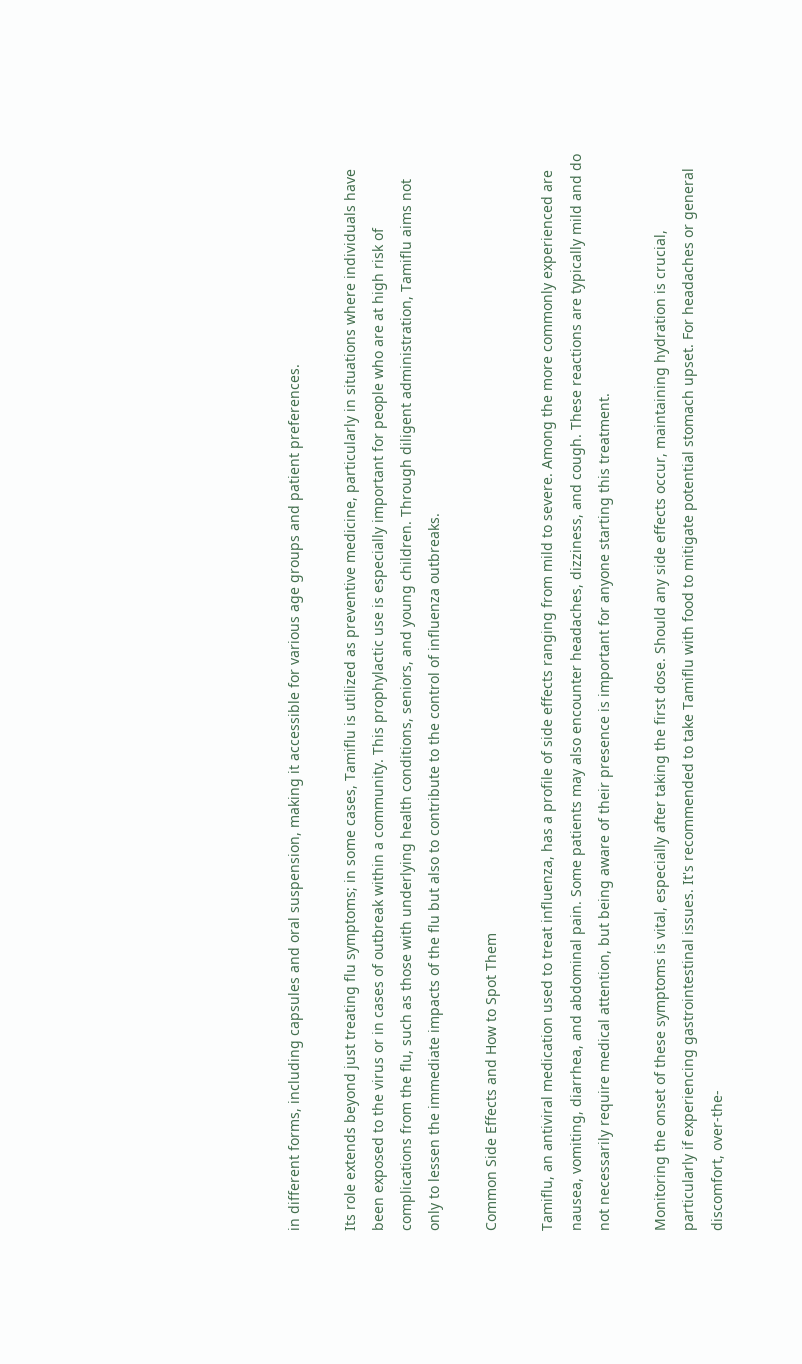in different forms, including capsules and oral suspension, making it accessible for various age groups and patient preferences.

Its role extends beyond just treating flu symptoms; in some cases, Tamiflu is utilized as preventive medicine, particularly in situations where individuals have been exposed to the virus or in cases of outbreak within a community. This prophylactic use is especially important for people who are at high risk of complications from the flu, such as those with underlying health conditions, seniors, and young children. Through diligent administration, Tamiflu aims not only to lessen the immediate impacts of the flu but also to contribute to the control of influenza outbreaks.

Common Side Effects and How to Spot Them

Tamiflu, an antiviral medication used to treat influenza, has a profile of side effects ranging from mild to severe. Among the more commonly experienced are nausea, vomiting, diarrhea, and abdominal pain. Some patients may also encounter headaches, dizziness, and cough. These reactions are typically mild and do not necessarily require medical attention, but being aware of their presence is important for anyone starting this treatment.

Monitoring the onset of these symptoms is vital, especially after taking the first dose. Should any side effects occur, maintaining hydration is crucial, particularly if experiencing gastrointestinal issues. It's recommended to take Tamiflu with food to mitigate potential stomach upset. For headaches or general discomfort, over-the-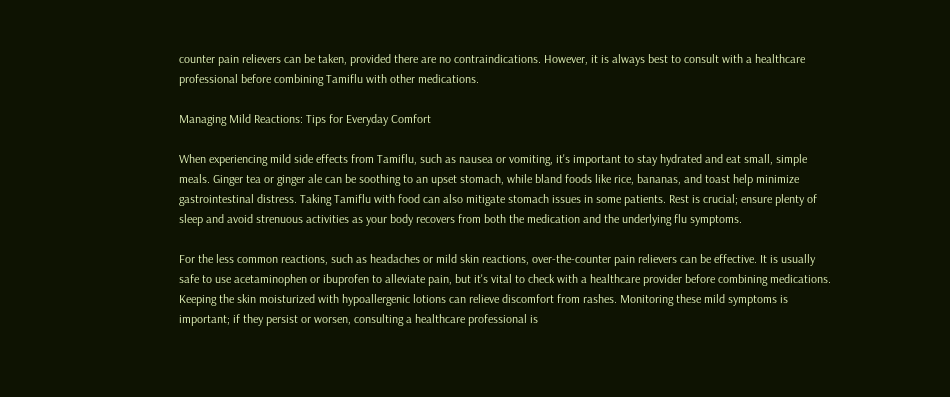counter pain relievers can be taken, provided there are no contraindications. However, it is always best to consult with a healthcare professional before combining Tamiflu with other medications.

Managing Mild Reactions: Tips for Everyday Comfort

When experiencing mild side effects from Tamiflu, such as nausea or vomiting, it's important to stay hydrated and eat small, simple meals. Ginger tea or ginger ale can be soothing to an upset stomach, while bland foods like rice, bananas, and toast help minimize gastrointestinal distress. Taking Tamiflu with food can also mitigate stomach issues in some patients. Rest is crucial; ensure plenty of sleep and avoid strenuous activities as your body recovers from both the medication and the underlying flu symptoms.

For the less common reactions, such as headaches or mild skin reactions, over-the-counter pain relievers can be effective. It is usually safe to use acetaminophen or ibuprofen to alleviate pain, but it's vital to check with a healthcare provider before combining medications. Keeping the skin moisturized with hypoallergenic lotions can relieve discomfort from rashes. Monitoring these mild symptoms is important; if they persist or worsen, consulting a healthcare professional is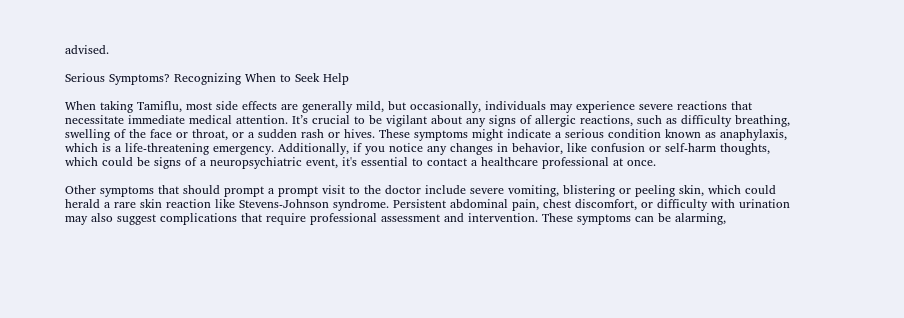advised.

Serious Symptoms? Recognizing When to Seek Help

When taking Tamiflu, most side effects are generally mild, but occasionally, individuals may experience severe reactions that necessitate immediate medical attention. It’s crucial to be vigilant about any signs of allergic reactions, such as difficulty breathing, swelling of the face or throat, or a sudden rash or hives. These symptoms might indicate a serious condition known as anaphylaxis, which is a life-threatening emergency. Additionally, if you notice any changes in behavior, like confusion or self-harm thoughts, which could be signs of a neuropsychiatric event, it's essential to contact a healthcare professional at once.

Other symptoms that should prompt a prompt visit to the doctor include severe vomiting, blistering or peeling skin, which could herald a rare skin reaction like Stevens-Johnson syndrome. Persistent abdominal pain, chest discomfort, or difficulty with urination may also suggest complications that require professional assessment and intervention. These symptoms can be alarming,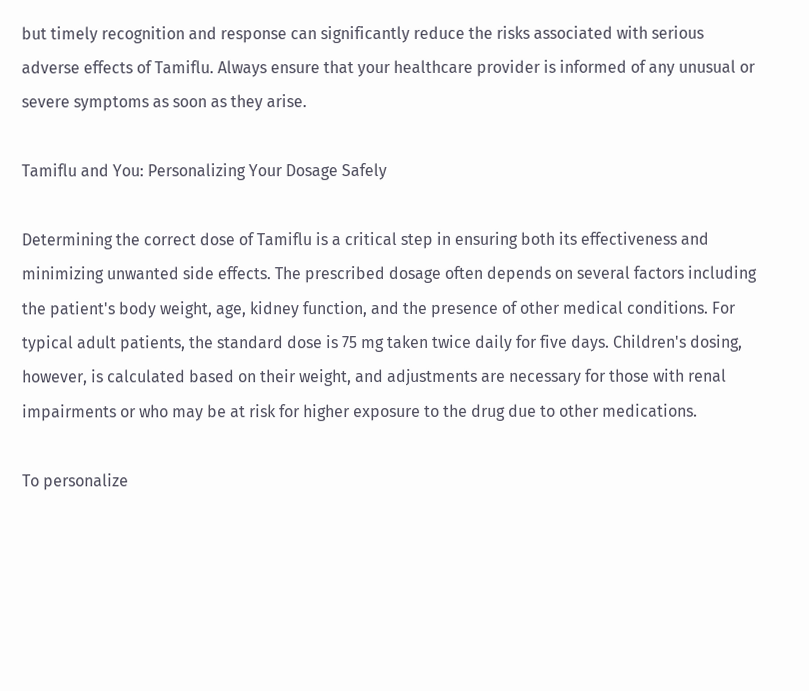but timely recognition and response can significantly reduce the risks associated with serious adverse effects of Tamiflu. Always ensure that your healthcare provider is informed of any unusual or severe symptoms as soon as they arise.

Tamiflu and You: Personalizing Your Dosage Safely

Determining the correct dose of Tamiflu is a critical step in ensuring both its effectiveness and minimizing unwanted side effects. The prescribed dosage often depends on several factors including the patient's body weight, age, kidney function, and the presence of other medical conditions. For typical adult patients, the standard dose is 75 mg taken twice daily for five days. Children's dosing, however, is calculated based on their weight, and adjustments are necessary for those with renal impairments or who may be at risk for higher exposure to the drug due to other medications.

To personalize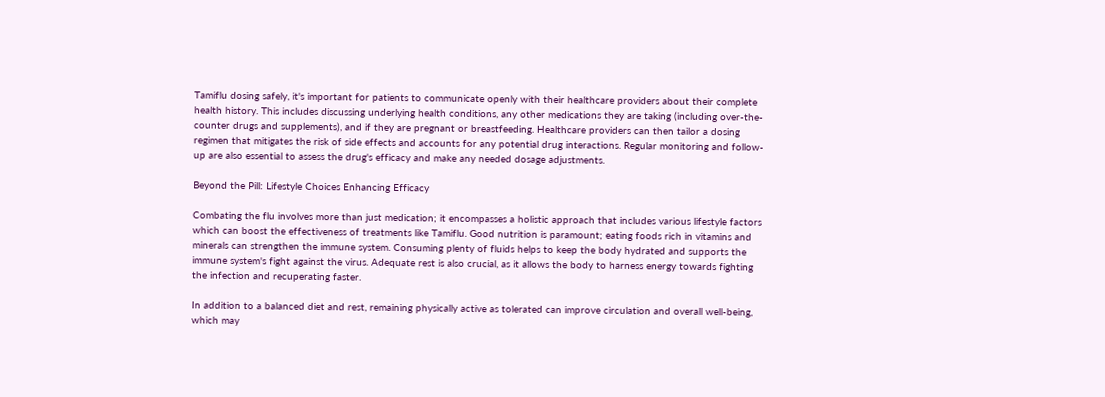Tamiflu dosing safely, it's important for patients to communicate openly with their healthcare providers about their complete health history. This includes discussing underlying health conditions, any other medications they are taking (including over-the-counter drugs and supplements), and if they are pregnant or breastfeeding. Healthcare providers can then tailor a dosing regimen that mitigates the risk of side effects and accounts for any potential drug interactions. Regular monitoring and follow-up are also essential to assess the drug's efficacy and make any needed dosage adjustments.

Beyond the Pill: Lifestyle Choices Enhancing Efficacy

Combating the flu involves more than just medication; it encompasses a holistic approach that includes various lifestyle factors which can boost the effectiveness of treatments like Tamiflu. Good nutrition is paramount; eating foods rich in vitamins and minerals can strengthen the immune system. Consuming plenty of fluids helps to keep the body hydrated and supports the immune system's fight against the virus. Adequate rest is also crucial, as it allows the body to harness energy towards fighting the infection and recuperating faster.

In addition to a balanced diet and rest, remaining physically active as tolerated can improve circulation and overall well-being, which may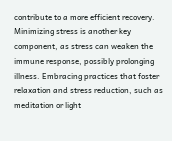contribute to a more efficient recovery. Minimizing stress is another key component, as stress can weaken the immune response, possibly prolonging illness. Embracing practices that foster relaxation and stress reduction, such as meditation or light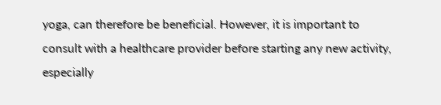yoga, can therefore be beneficial. However, it is important to consult with a healthcare provider before starting any new activity, especially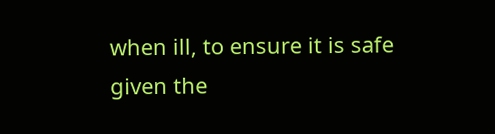when ill, to ensure it is safe given the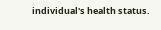individual's health status.